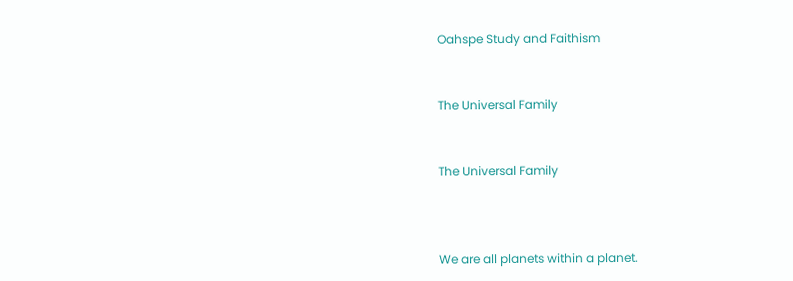Oahspe Study and Faithism


The Universal Family


The Universal Family



We are all planets within a planet.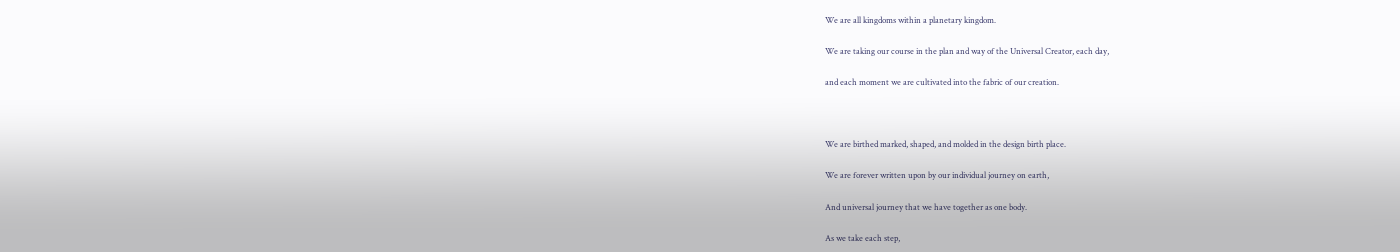We are all kingdoms within a planetary kingdom.

We are taking our course in the plan and way of the Universal Creator, each day,

and each moment we are cultivated into the fabric of our creation.



We are birthed marked, shaped, and molded in the design birth place.

We are forever written upon by our individual journey on earth,

And universal journey that we have together as one body.

As we take each step,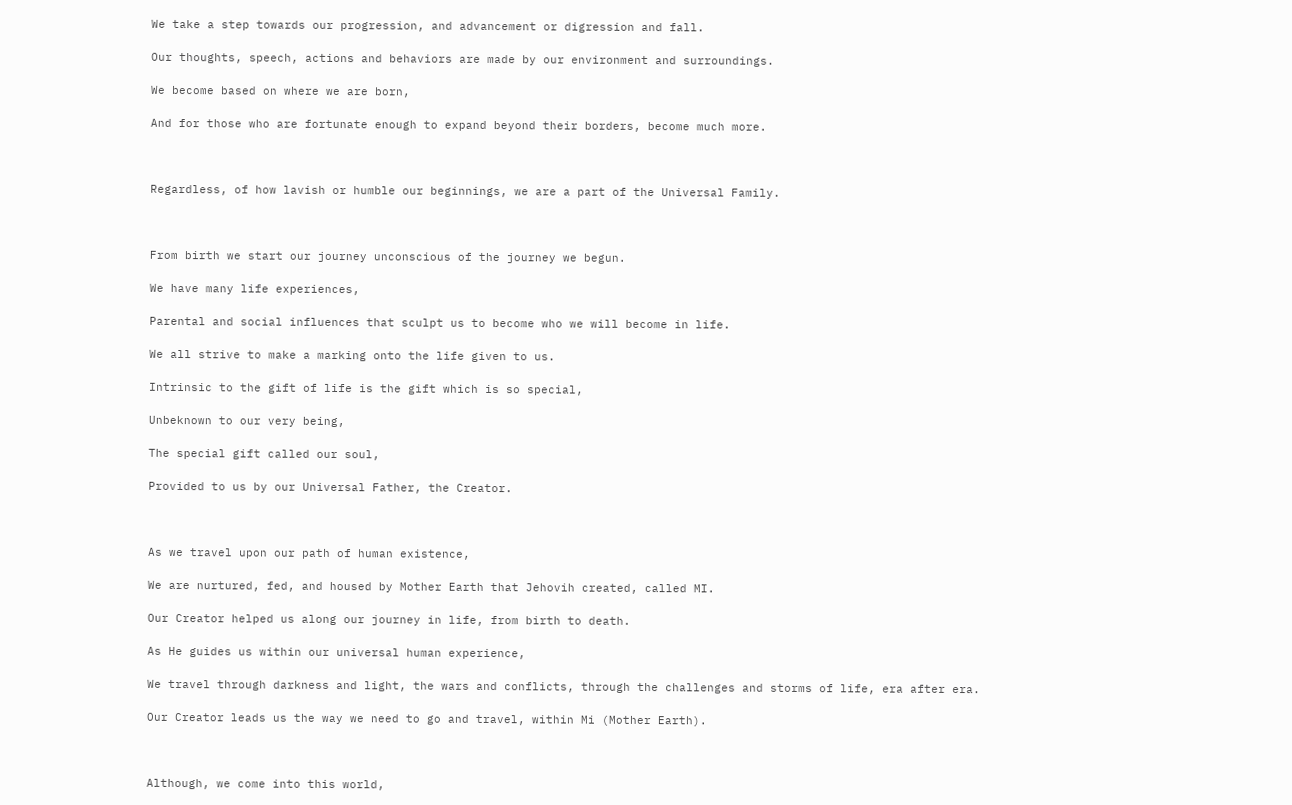We take a step towards our progression, and advancement or digression and fall.

Our thoughts, speech, actions and behaviors are made by our environment and surroundings.

We become based on where we are born,

And for those who are fortunate enough to expand beyond their borders, become much more.



Regardless, of how lavish or humble our beginnings, we are a part of the Universal Family.



From birth we start our journey unconscious of the journey we begun.

We have many life experiences,

Parental and social influences that sculpt us to become who we will become in life.

We all strive to make a marking onto the life given to us.

Intrinsic to the gift of life is the gift which is so special,

Unbeknown to our very being,

The special gift called our soul,

Provided to us by our Universal Father, the Creator.



As we travel upon our path of human existence,

We are nurtured, fed, and housed by Mother Earth that Jehovih created, called MI.

Our Creator helped us along our journey in life, from birth to death.

As He guides us within our universal human experience,

We travel through darkness and light, the wars and conflicts, through the challenges and storms of life, era after era.

Our Creator leads us the way we need to go and travel, within Mi (Mother Earth).



Although, we come into this world,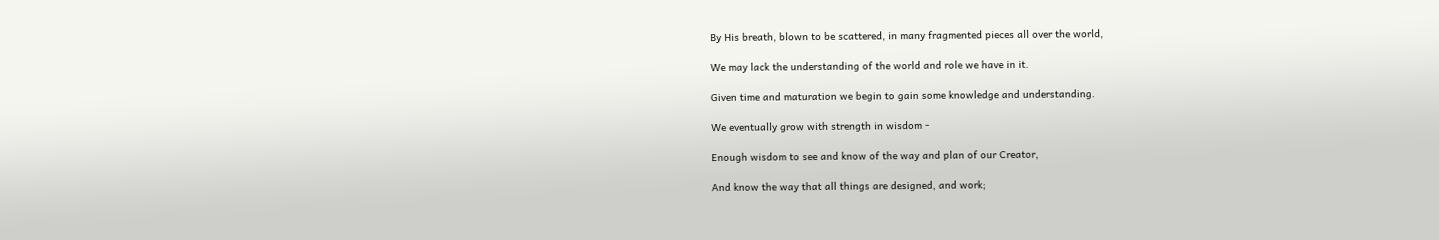By His breath, blown to be scattered, in many fragmented pieces all over the world,

We may lack the understanding of the world and role we have in it.

Given time and maturation we begin to gain some knowledge and understanding.

We eventually grow with strength in wisdom -

Enough wisdom to see and know of the way and plan of our Creator,

And know the way that all things are designed, and work;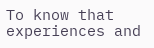To know that experiences and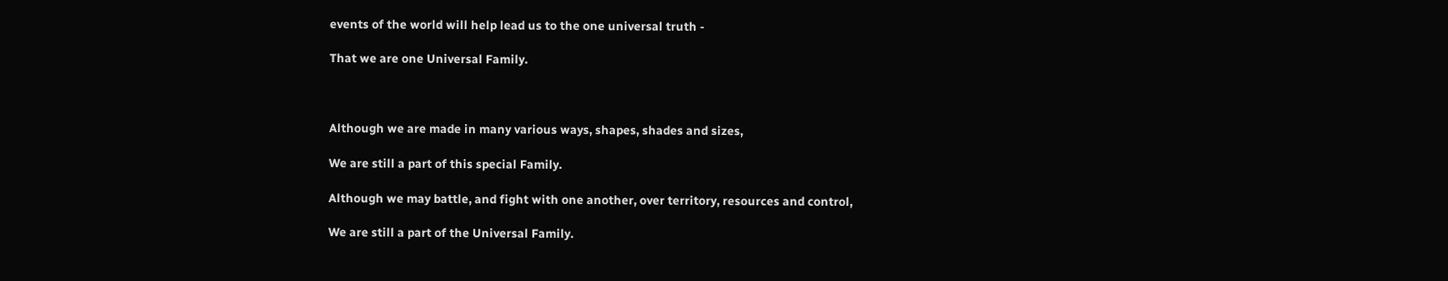events of the world will help lead us to the one universal truth -

That we are one Universal Family.



Although we are made in many various ways, shapes, shades and sizes,

We are still a part of this special Family.

Although we may battle, and fight with one another, over territory, resources and control,

We are still a part of the Universal Family.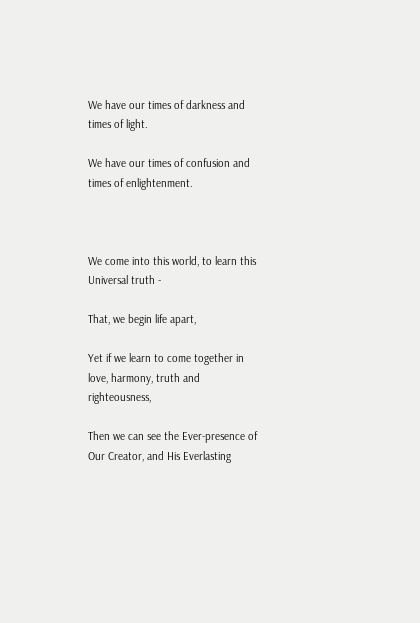We have our times of darkness and times of light.

We have our times of confusion and times of enlightenment.



We come into this world, to learn this Universal truth -

That, we begin life apart,

Yet if we learn to come together in love, harmony, truth and righteousness,

Then we can see the Ever-presence of Our Creator, and His Everlasting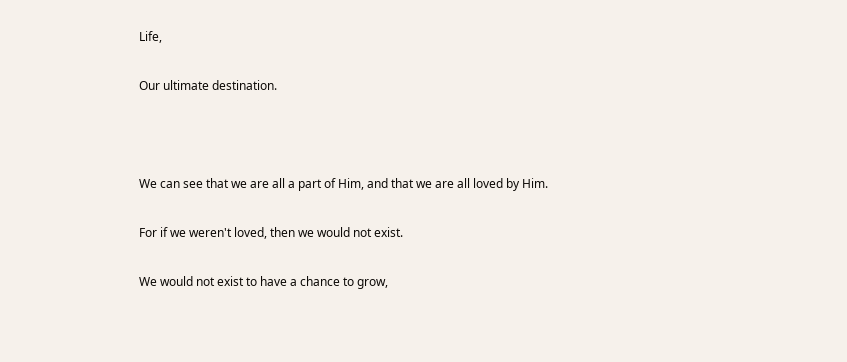Life,

Our ultimate destination.



We can see that we are all a part of Him, and that we are all loved by Him.

For if we weren't loved, then we would not exist.

We would not exist to have a chance to grow,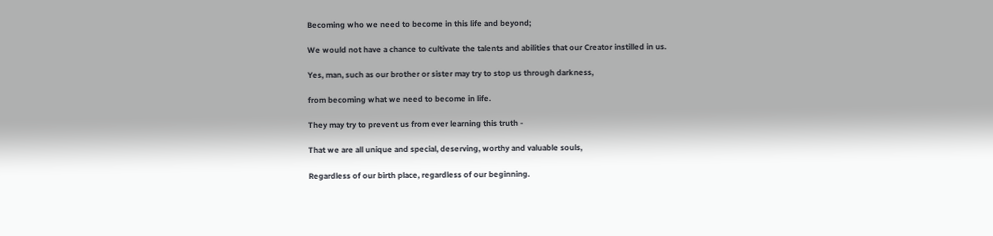Becoming who we need to become in this life and beyond;

We would not have a chance to cultivate the talents and abilities that our Creator instilled in us.

Yes, man, such as our brother or sister may try to stop us through darkness,

from becoming what we need to become in life.

They may try to prevent us from ever learning this truth -

That we are all unique and special, deserving, worthy and valuable souls,

Regardless of our birth place, regardless of our beginning.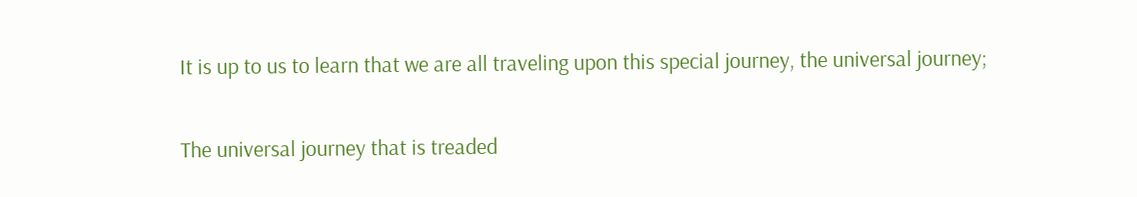It is up to us to learn that we are all traveling upon this special journey, the universal journey;

The universal journey that is treaded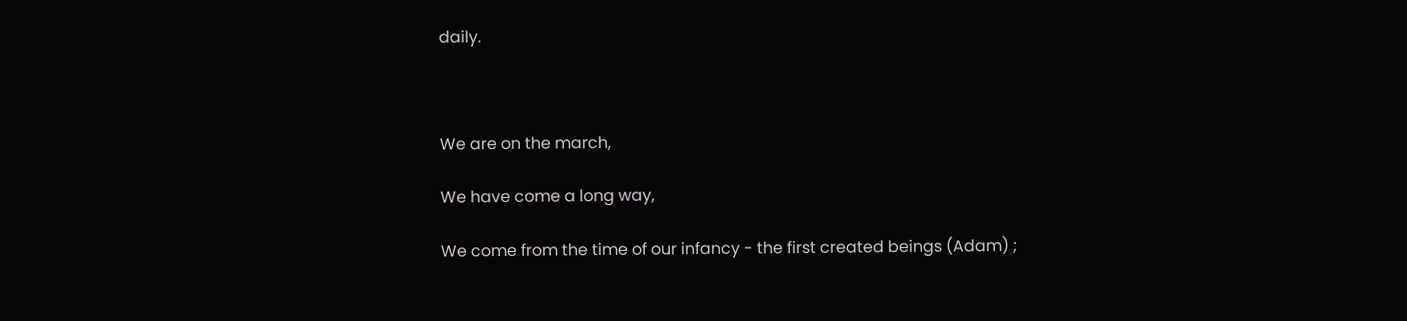daily.



We are on the march,

We have come a long way,

We come from the time of our infancy - the first created beings (Adam) ;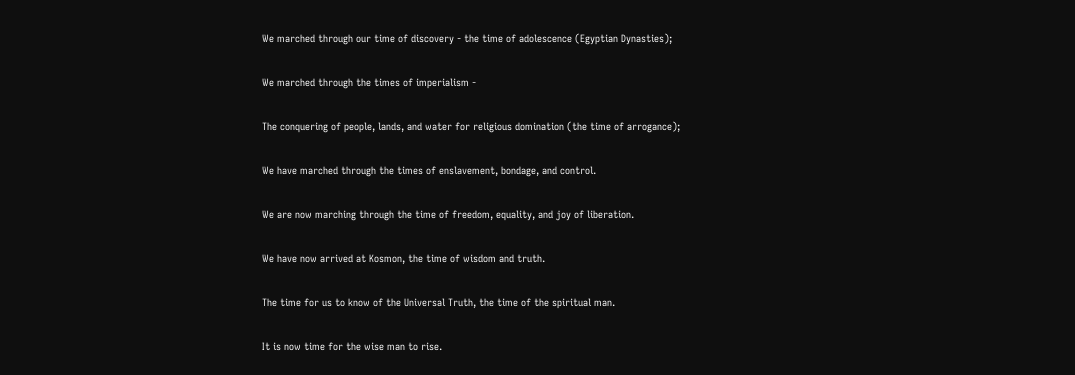We marched through our time of discovery - the time of adolescence (Egyptian Dynasties);

We marched through the times of imperialism -

The conquering of people, lands, and water for religious domination (the time of arrogance);

We have marched through the times of enslavement, bondage, and control.

We are now marching through the time of freedom, equality, and joy of liberation.

We have now arrived at Kosmon, the time of wisdom and truth.

The time for us to know of the Universal Truth, the time of the spiritual man.

It is now time for the wise man to rise.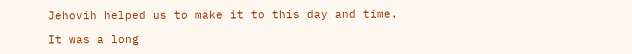Jehovih helped us to make it to this day and time.

It was a long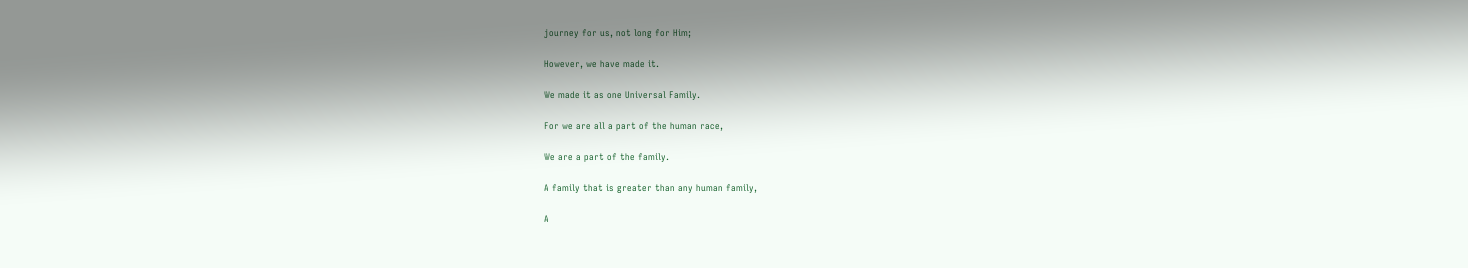journey for us, not long for Him;

However, we have made it.

We made it as one Universal Family.

For we are all a part of the human race,

We are a part of the family.

A family that is greater than any human family,

A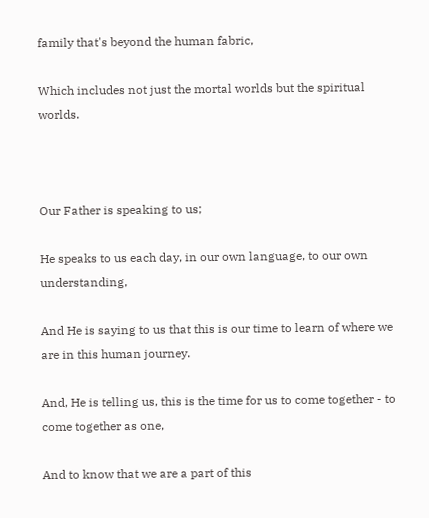family that's beyond the human fabric,

Which includes not just the mortal worlds but the spiritual worlds.



Our Father is speaking to us;

He speaks to us each day, in our own language, to our own understanding,

And He is saying to us that this is our time to learn of where we are in this human journey.

And, He is telling us, this is the time for us to come together - to come together as one,

And to know that we are a part of this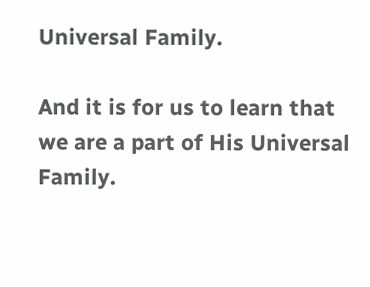Universal Family.

And it is for us to learn that we are a part of His Universal Family.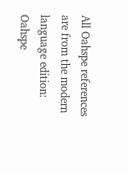All Oahspe references are from the modern language edition: Oahspe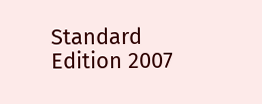Standard Edition 2007